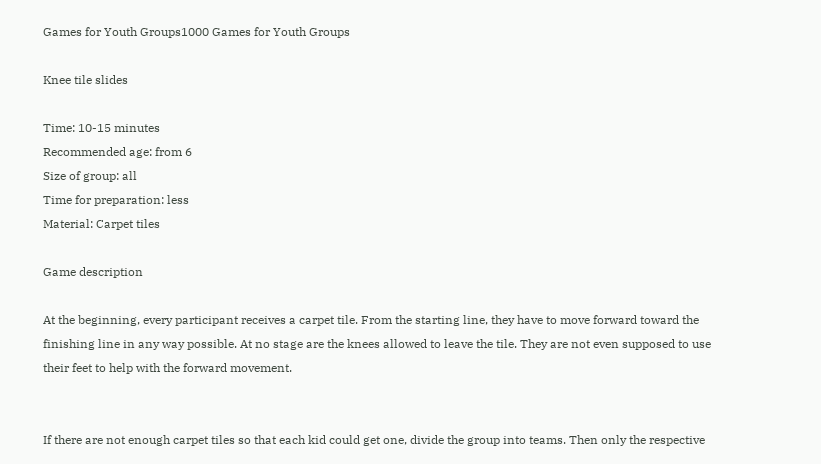Games for Youth Groups1000 Games for Youth Groups

Knee tile slides

Time: 10-15 minutes
Recommended age: from 6
Size of group: all
Time for preparation: less
Material: Carpet tiles

Game description

At the beginning, every participant receives a carpet tile. From the starting line, they have to move forward toward the finishing line in any way possible. At no stage are the knees allowed to leave the tile. They are not even supposed to use their feet to help with the forward movement.


If there are not enough carpet tiles so that each kid could get one, divide the group into teams. Then only the respective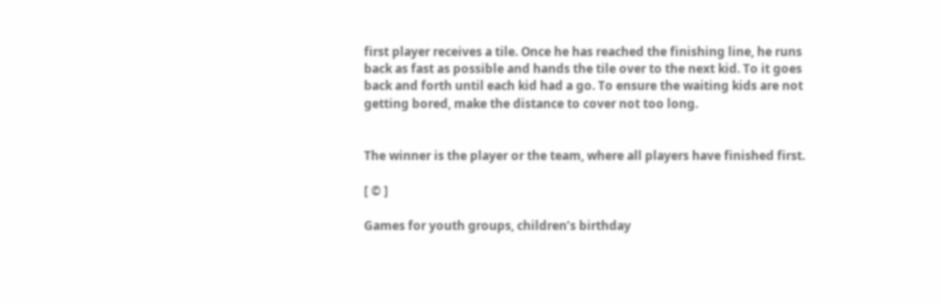first player receives a tile. Once he has reached the finishing line, he runs back as fast as possible and hands the tile over to the next kid. To it goes back and forth until each kid had a go. To ensure the waiting kids are not getting bored, make the distance to cover not too long.


The winner is the player or the team, where all players have finished first.

[ © ]

Games for youth groups, children’s birthday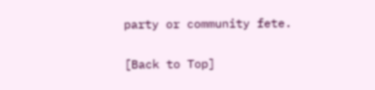party or community fete.

[Back to Top]